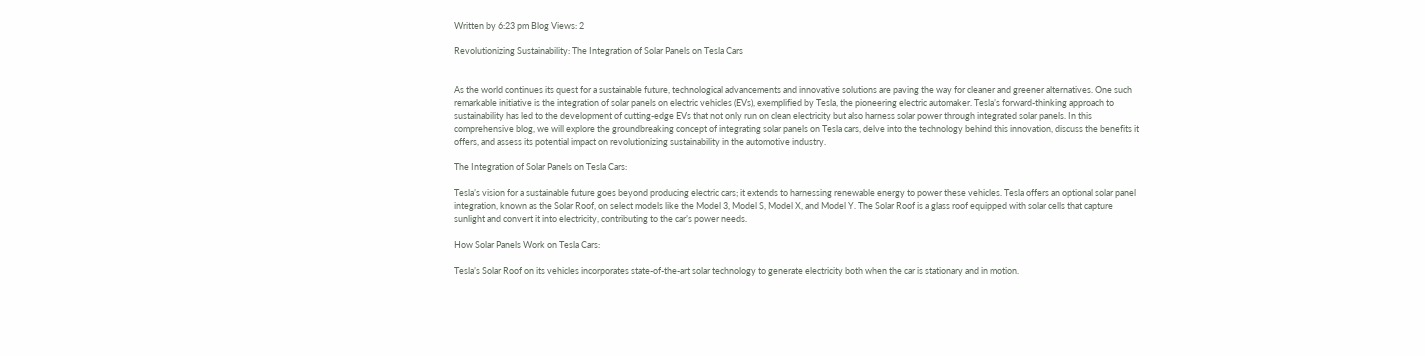Written by 6:23 pm Blog Views: 2

Revolutionizing Sustainability: The Integration of Solar Panels on Tesla Cars


As the world continues its quest for a sustainable future, technological advancements and innovative solutions are paving the way for cleaner and greener alternatives. One such remarkable initiative is the integration of solar panels on electric vehicles (EVs), exemplified by Tesla, the pioneering electric automaker. Tesla’s forward-thinking approach to sustainability has led to the development of cutting-edge EVs that not only run on clean electricity but also harness solar power through integrated solar panels. In this comprehensive blog, we will explore the groundbreaking concept of integrating solar panels on Tesla cars, delve into the technology behind this innovation, discuss the benefits it offers, and assess its potential impact on revolutionizing sustainability in the automotive industry.

The Integration of Solar Panels on Tesla Cars:

Tesla’s vision for a sustainable future goes beyond producing electric cars; it extends to harnessing renewable energy to power these vehicles. Tesla offers an optional solar panel integration, known as the Solar Roof, on select models like the Model 3, Model S, Model X, and Model Y. The Solar Roof is a glass roof equipped with solar cells that capture sunlight and convert it into electricity, contributing to the car’s power needs.

How Solar Panels Work on Tesla Cars:

Tesla’s Solar Roof on its vehicles incorporates state-of-the-art solar technology to generate electricity both when the car is stationary and in motion.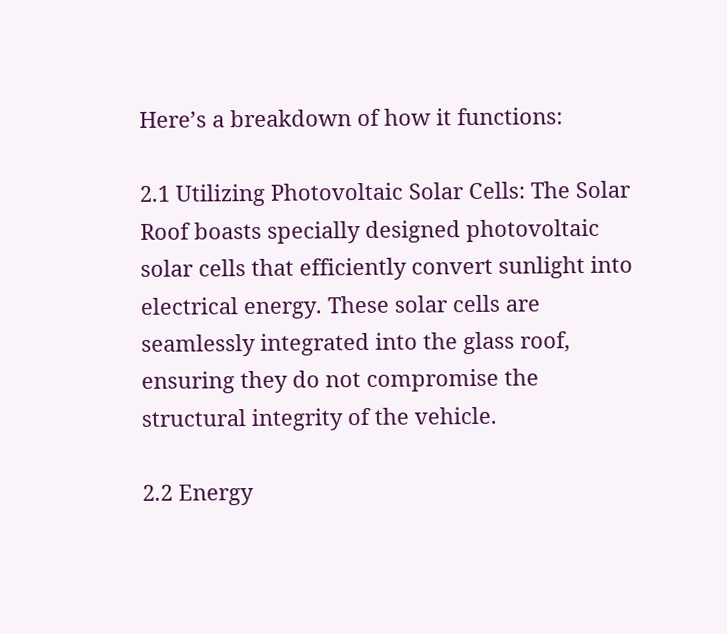Here’s a breakdown of how it functions:

2.1 Utilizing Photovoltaic Solar Cells: The Solar Roof boasts specially designed photovoltaic solar cells that efficiently convert sunlight into electrical energy. These solar cells are seamlessly integrated into the glass roof, ensuring they do not compromise the structural integrity of the vehicle.

2.2 Energy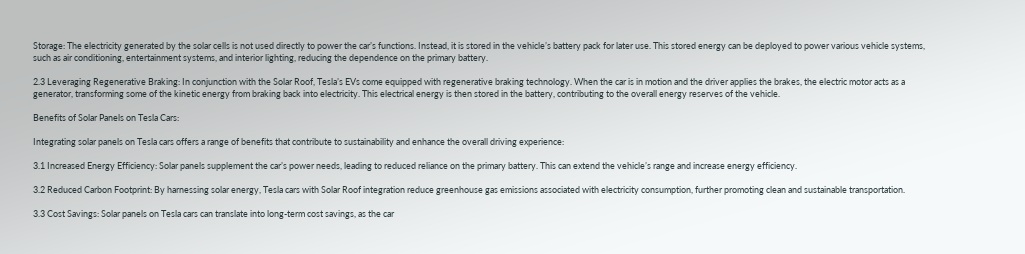Storage: The electricity generated by the solar cells is not used directly to power the car’s functions. Instead, it is stored in the vehicle’s battery pack for later use. This stored energy can be deployed to power various vehicle systems, such as air conditioning, entertainment systems, and interior lighting, reducing the dependence on the primary battery.

2.3 Leveraging Regenerative Braking: In conjunction with the Solar Roof, Tesla’s EVs come equipped with regenerative braking technology. When the car is in motion and the driver applies the brakes, the electric motor acts as a generator, transforming some of the kinetic energy from braking back into electricity. This electrical energy is then stored in the battery, contributing to the overall energy reserves of the vehicle.

Benefits of Solar Panels on Tesla Cars:

Integrating solar panels on Tesla cars offers a range of benefits that contribute to sustainability and enhance the overall driving experience:

3.1 Increased Energy Efficiency: Solar panels supplement the car’s power needs, leading to reduced reliance on the primary battery. This can extend the vehicle’s range and increase energy efficiency.

3.2 Reduced Carbon Footprint: By harnessing solar energy, Tesla cars with Solar Roof integration reduce greenhouse gas emissions associated with electricity consumption, further promoting clean and sustainable transportation.

3.3 Cost Savings: Solar panels on Tesla cars can translate into long-term cost savings, as the car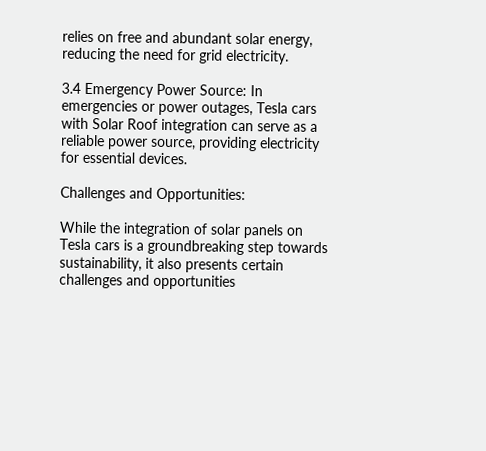relies on free and abundant solar energy, reducing the need for grid electricity.

3.4 Emergency Power Source: In emergencies or power outages, Tesla cars with Solar Roof integration can serve as a reliable power source, providing electricity for essential devices.

Challenges and Opportunities:

While the integration of solar panels on Tesla cars is a groundbreaking step towards sustainability, it also presents certain challenges and opportunities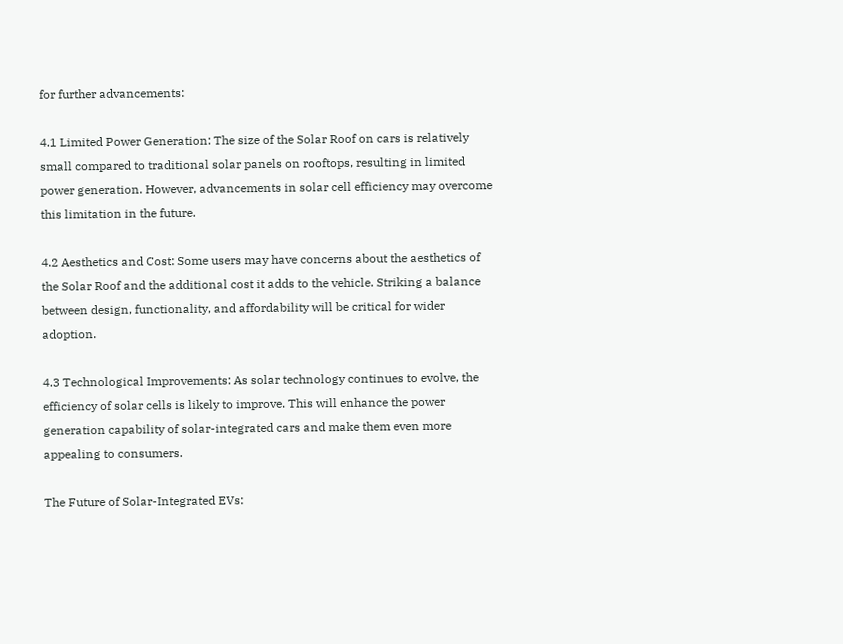for further advancements:

4.1 Limited Power Generation: The size of the Solar Roof on cars is relatively small compared to traditional solar panels on rooftops, resulting in limited power generation. However, advancements in solar cell efficiency may overcome this limitation in the future.

4.2 Aesthetics and Cost: Some users may have concerns about the aesthetics of the Solar Roof and the additional cost it adds to the vehicle. Striking a balance between design, functionality, and affordability will be critical for wider adoption.

4.3 Technological Improvements: As solar technology continues to evolve, the efficiency of solar cells is likely to improve. This will enhance the power generation capability of solar-integrated cars and make them even more appealing to consumers.

The Future of Solar-Integrated EVs: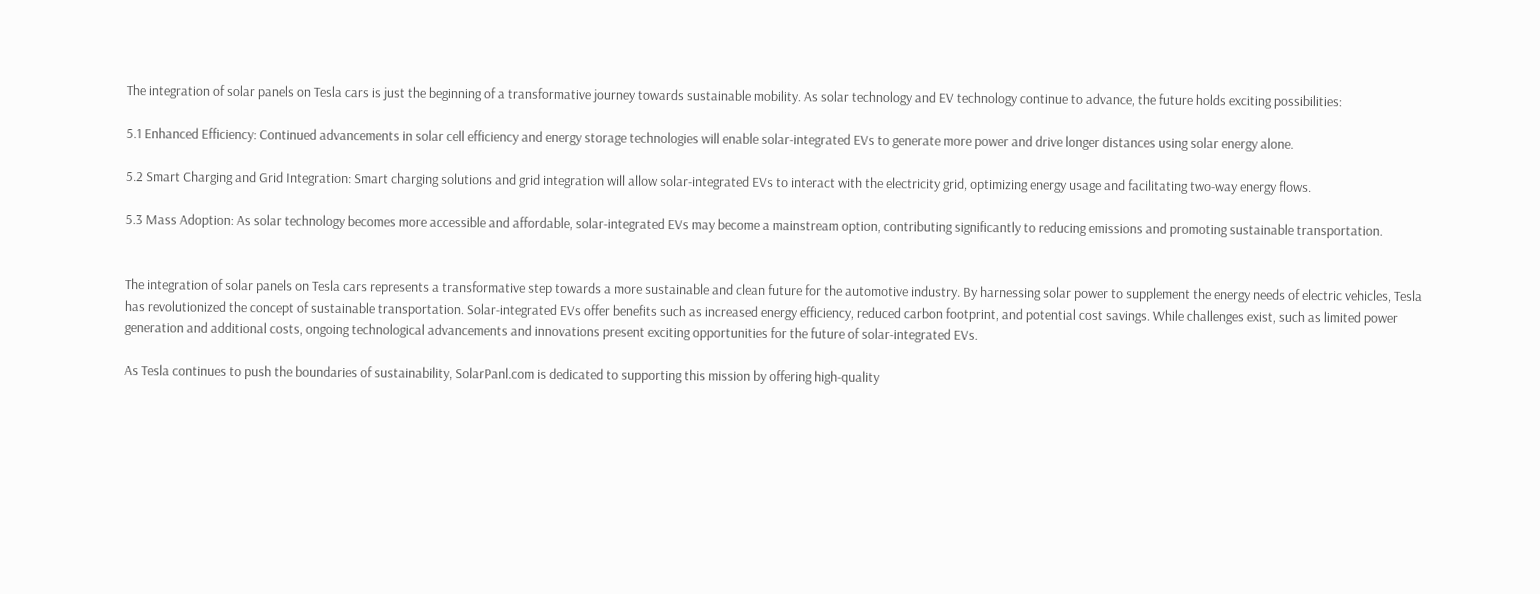The integration of solar panels on Tesla cars is just the beginning of a transformative journey towards sustainable mobility. As solar technology and EV technology continue to advance, the future holds exciting possibilities:

5.1 Enhanced Efficiency: Continued advancements in solar cell efficiency and energy storage technologies will enable solar-integrated EVs to generate more power and drive longer distances using solar energy alone.

5.2 Smart Charging and Grid Integration: Smart charging solutions and grid integration will allow solar-integrated EVs to interact with the electricity grid, optimizing energy usage and facilitating two-way energy flows.

5.3 Mass Adoption: As solar technology becomes more accessible and affordable, solar-integrated EVs may become a mainstream option, contributing significantly to reducing emissions and promoting sustainable transportation.


The integration of solar panels on Tesla cars represents a transformative step towards a more sustainable and clean future for the automotive industry. By harnessing solar power to supplement the energy needs of electric vehicles, Tesla has revolutionized the concept of sustainable transportation. Solar-integrated EVs offer benefits such as increased energy efficiency, reduced carbon footprint, and potential cost savings. While challenges exist, such as limited power generation and additional costs, ongoing technological advancements and innovations present exciting opportunities for the future of solar-integrated EVs.

As Tesla continues to push the boundaries of sustainability, SolarPanl.com is dedicated to supporting this mission by offering high-quality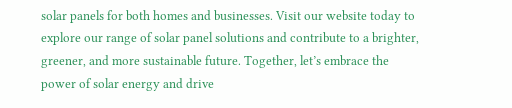solar panels for both homes and businesses. Visit our website today to explore our range of solar panel solutions and contribute to a brighter, greener, and more sustainable future. Together, let’s embrace the power of solar energy and drive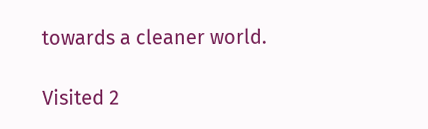towards a cleaner world.

Visited 2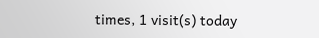times, 1 visit(s) today